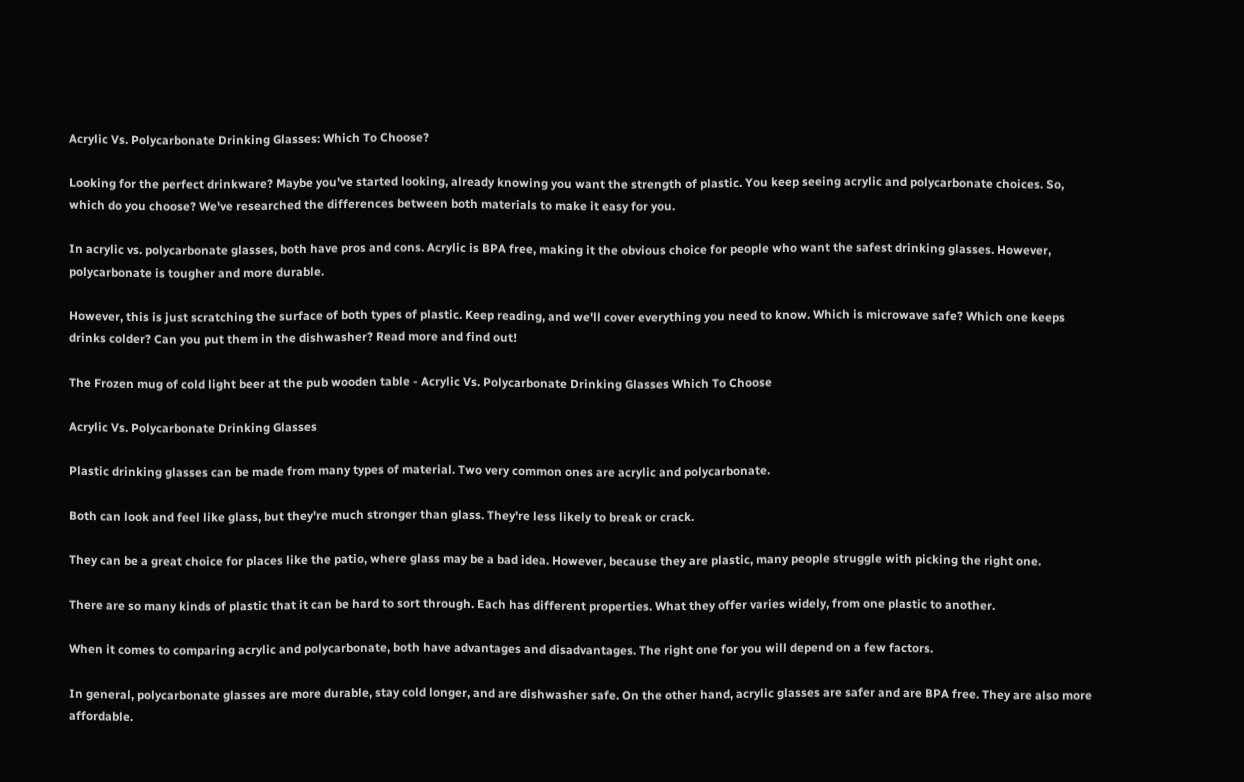Acrylic Vs. Polycarbonate Drinking Glasses: Which To Choose?

Looking for the perfect drinkware? Maybe you've started looking, already knowing you want the strength of plastic. You keep seeing acrylic and polycarbonate choices. So, which do you choose? We've researched the differences between both materials to make it easy for you.

In acrylic vs. polycarbonate glasses, both have pros and cons. Acrylic is BPA free, making it the obvious choice for people who want the safest drinking glasses. However, polycarbonate is tougher and more durable.

However, this is just scratching the surface of both types of plastic. Keep reading, and we'll cover everything you need to know. Which is microwave safe? Which one keeps drinks colder? Can you put them in the dishwasher? Read more and find out!

The Frozen mug of cold light beer at the pub wooden table - Acrylic Vs. Polycarbonate Drinking Glasses Which To Choose

Acrylic Vs. Polycarbonate Drinking Glasses

Plastic drinking glasses can be made from many types of material. Two very common ones are acrylic and polycarbonate.

Both can look and feel like glass, but they're much stronger than glass. They're less likely to break or crack.

They can be a great choice for places like the patio, where glass may be a bad idea. However, because they are plastic, many people struggle with picking the right one.

There are so many kinds of plastic that it can be hard to sort through. Each has different properties. What they offer varies widely, from one plastic to another.

When it comes to comparing acrylic and polycarbonate, both have advantages and disadvantages. The right one for you will depend on a few factors.

In general, polycarbonate glasses are more durable, stay cold longer, and are dishwasher safe. On the other hand, acrylic glasses are safer and are BPA free. They are also more affordable.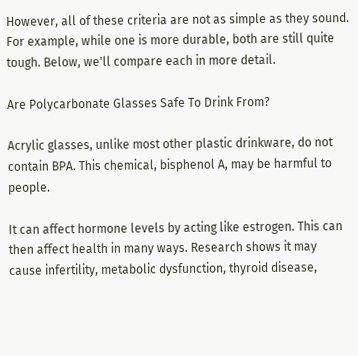However, all of these criteria are not as simple as they sound. For example, while one is more durable, both are still quite tough. Below, we'll compare each in more detail.

Are Polycarbonate Glasses Safe To Drink From?

Acrylic glasses, unlike most other plastic drinkware, do not contain BPA. This chemical, bisphenol A, may be harmful to people.

It can affect hormone levels by acting like estrogen. This can then affect health in many ways. Research shows it may cause infertility, metabolic dysfunction, thyroid disease,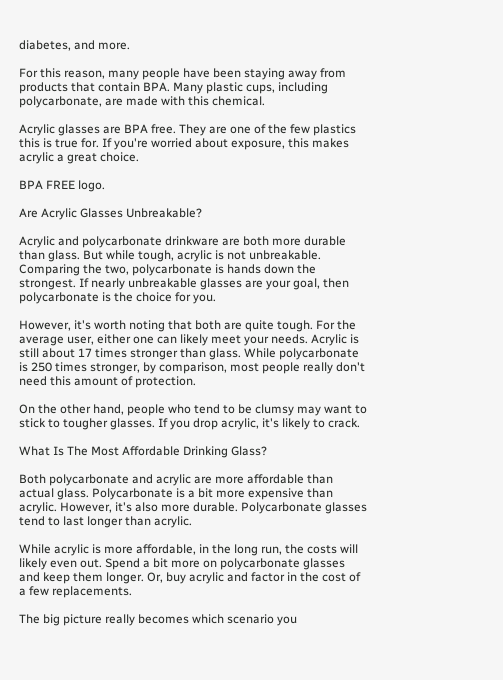diabetes, and more.

For this reason, many people have been staying away from products that contain BPA. Many plastic cups, including polycarbonate, are made with this chemical.

Acrylic glasses are BPA free. They are one of the few plastics this is true for. If you're worried about exposure, this makes acrylic a great choice.

BPA FREE logo.

Are Acrylic Glasses Unbreakable?

Acrylic and polycarbonate drinkware are both more durable than glass. But while tough, acrylic is not unbreakable. Comparing the two, polycarbonate is hands down the strongest. If nearly unbreakable glasses are your goal, then polycarbonate is the choice for you.

However, it's worth noting that both are quite tough. For the average user, either one can likely meet your needs. Acrylic is still about 17 times stronger than glass. While polycarbonate is 250 times stronger, by comparison, most people really don't need this amount of protection.

On the other hand, people who tend to be clumsy may want to stick to tougher glasses. If you drop acrylic, it's likely to crack.

What Is The Most Affordable Drinking Glass?

Both polycarbonate and acrylic are more affordable than actual glass. Polycarbonate is a bit more expensive than acrylic. However, it's also more durable. Polycarbonate glasses tend to last longer than acrylic.

While acrylic is more affordable, in the long run, the costs will likely even out. Spend a bit more on polycarbonate glasses and keep them longer. Or, buy acrylic and factor in the cost of a few replacements.

The big picture really becomes which scenario you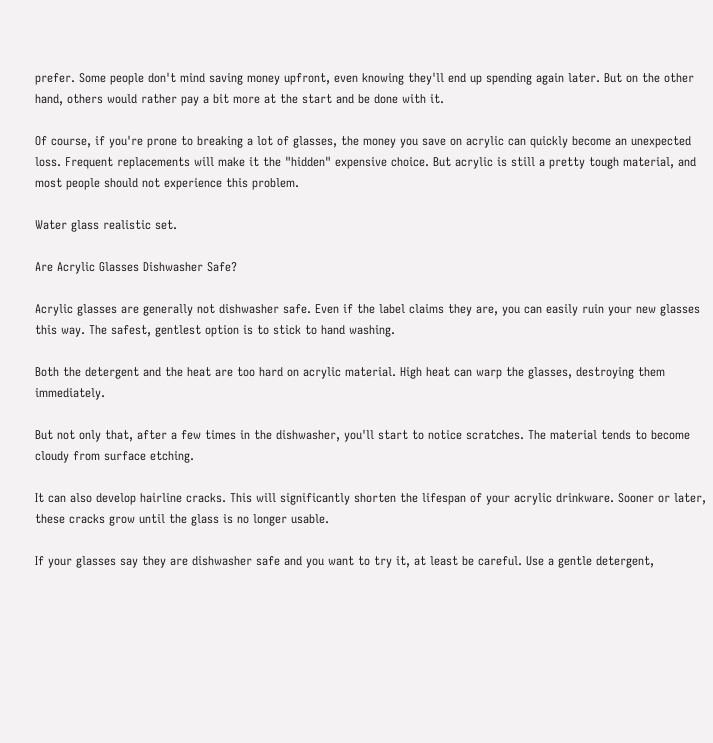prefer. Some people don't mind saving money upfront, even knowing they'll end up spending again later. But on the other hand, others would rather pay a bit more at the start and be done with it.

Of course, if you're prone to breaking a lot of glasses, the money you save on acrylic can quickly become an unexpected loss. Frequent replacements will make it the "hidden" expensive choice. But acrylic is still a pretty tough material, and most people should not experience this problem.

Water glass realistic set.

Are Acrylic Glasses Dishwasher Safe?

Acrylic glasses are generally not dishwasher safe. Even if the label claims they are, you can easily ruin your new glasses this way. The safest, gentlest option is to stick to hand washing.

Both the detergent and the heat are too hard on acrylic material. High heat can warp the glasses, destroying them immediately.

But not only that, after a few times in the dishwasher, you'll start to notice scratches. The material tends to become cloudy from surface etching.

It can also develop hairline cracks. This will significantly shorten the lifespan of your acrylic drinkware. Sooner or later, these cracks grow until the glass is no longer usable.

If your glasses say they are dishwasher safe and you want to try it, at least be careful. Use a gentle detergent,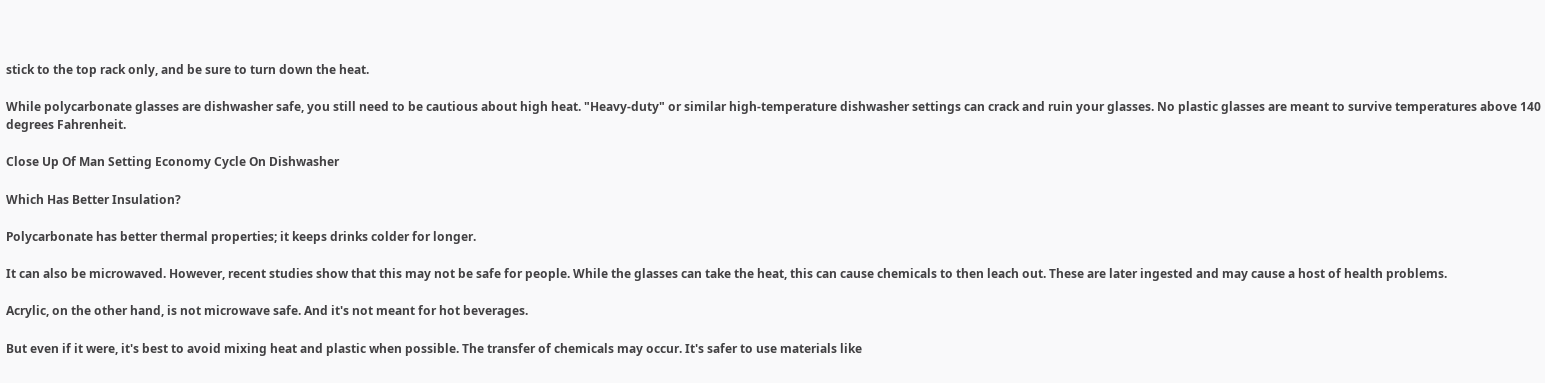stick to the top rack only, and be sure to turn down the heat.

While polycarbonate glasses are dishwasher safe, you still need to be cautious about high heat. "Heavy-duty" or similar high-temperature dishwasher settings can crack and ruin your glasses. No plastic glasses are meant to survive temperatures above 140 degrees Fahrenheit.

Close Up Of Man Setting Economy Cycle On Dishwasher

Which Has Better Insulation?

Polycarbonate has better thermal properties; it keeps drinks colder for longer.

It can also be microwaved. However, recent studies show that this may not be safe for people. While the glasses can take the heat, this can cause chemicals to then leach out. These are later ingested and may cause a host of health problems.

Acrylic, on the other hand, is not microwave safe. And it's not meant for hot beverages.

But even if it were, it's best to avoid mixing heat and plastic when possible. The transfer of chemicals may occur. It's safer to use materials like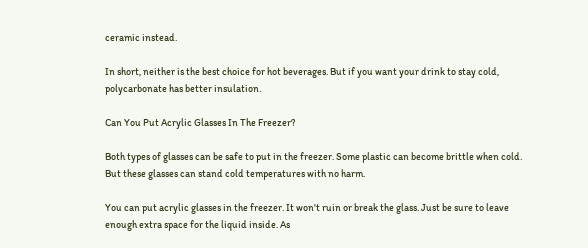ceramic instead.

In short, neither is the best choice for hot beverages. But if you want your drink to stay cold, polycarbonate has better insulation.

Can You Put Acrylic Glasses In The Freezer?

Both types of glasses can be safe to put in the freezer. Some plastic can become brittle when cold. But these glasses can stand cold temperatures with no harm.

You can put acrylic glasses in the freezer. It won't ruin or break the glass. Just be sure to leave enough extra space for the liquid inside. As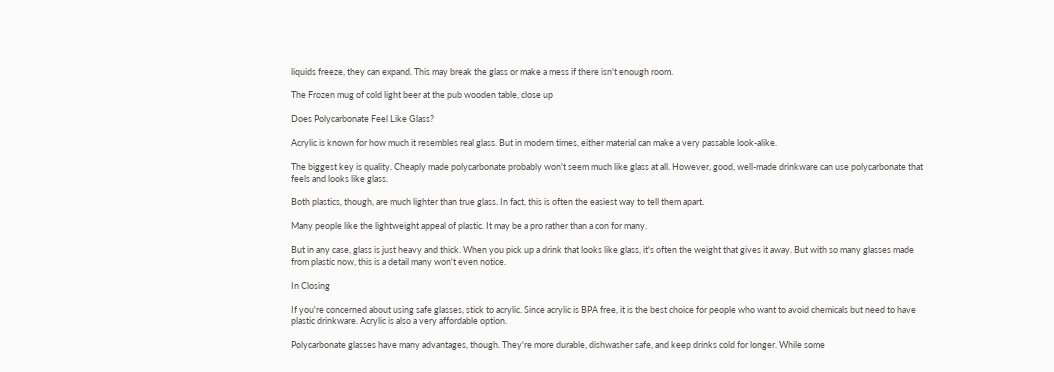liquids freeze, they can expand. This may break the glass or make a mess if there isn't enough room.

The Frozen mug of cold light beer at the pub wooden table, close up

Does Polycarbonate Feel Like Glass?

Acrylic is known for how much it resembles real glass. But in modern times, either material can make a very passable look-alike.

The biggest key is quality. Cheaply made polycarbonate probably won't seem much like glass at all. However, good, well-made drinkware can use polycarbonate that feels and looks like glass.

Both plastics, though, are much lighter than true glass. In fact, this is often the easiest way to tell them apart.

Many people like the lightweight appeal of plastic. It may be a pro rather than a con for many.

But in any case, glass is just heavy and thick. When you pick up a drink that looks like glass, it's often the weight that gives it away. But with so many glasses made from plastic now, this is a detail many won't even notice.

In Closing

If you're concerned about using safe glasses, stick to acrylic. Since acrylic is BPA free, it is the best choice for people who want to avoid chemicals but need to have plastic drinkware. Acrylic is also a very affordable option.

Polycarbonate glasses have many advantages, though. They're more durable, dishwasher safe, and keep drinks cold for longer. While some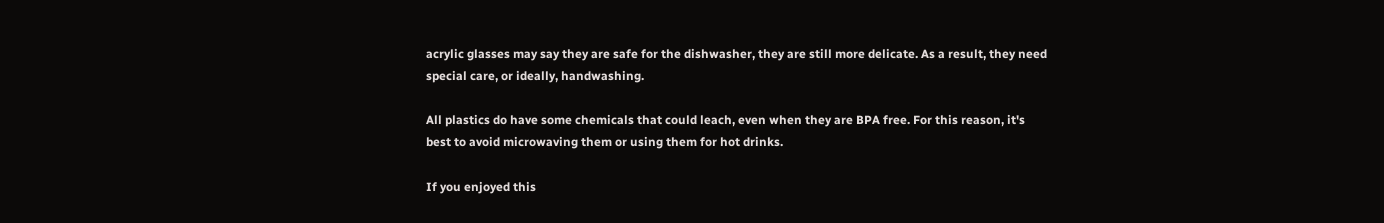acrylic glasses may say they are safe for the dishwasher, they are still more delicate. As a result, they need special care, or ideally, handwashing.

All plastics do have some chemicals that could leach, even when they are BPA free. For this reason, it's best to avoid microwaving them or using them for hot drinks.

If you enjoyed this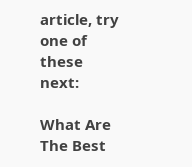article, try one of these next:

What Are The Best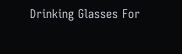Drinking Glasses For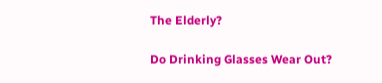The Elderly?

Do Drinking Glasses Wear Out?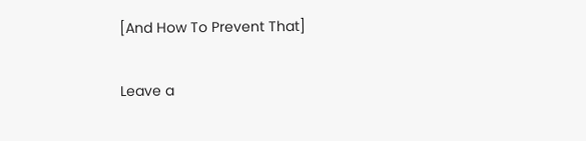[And How To Prevent That]

Leave a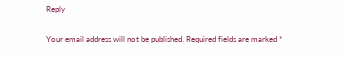Reply

Your email address will not be published. Required fields are marked *